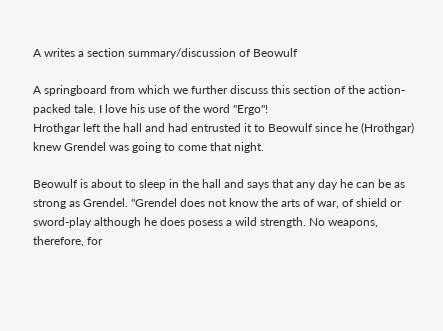A writes a section summary/discussion of Beowulf

A springboard from which we further discuss this section of the action-packed tale. I love his use of the word "Ergo"!
Hrothgar left the hall and had entrusted it to Beowulf since he (Hrothgar) knew Grendel was going to come that night.

Beowulf is about to sleep in the hall and says that any day he can be as strong as Grendel. "Grendel does not know the arts of war, of shield or sword-play although he does posess a wild strength. No weapons, therefore, for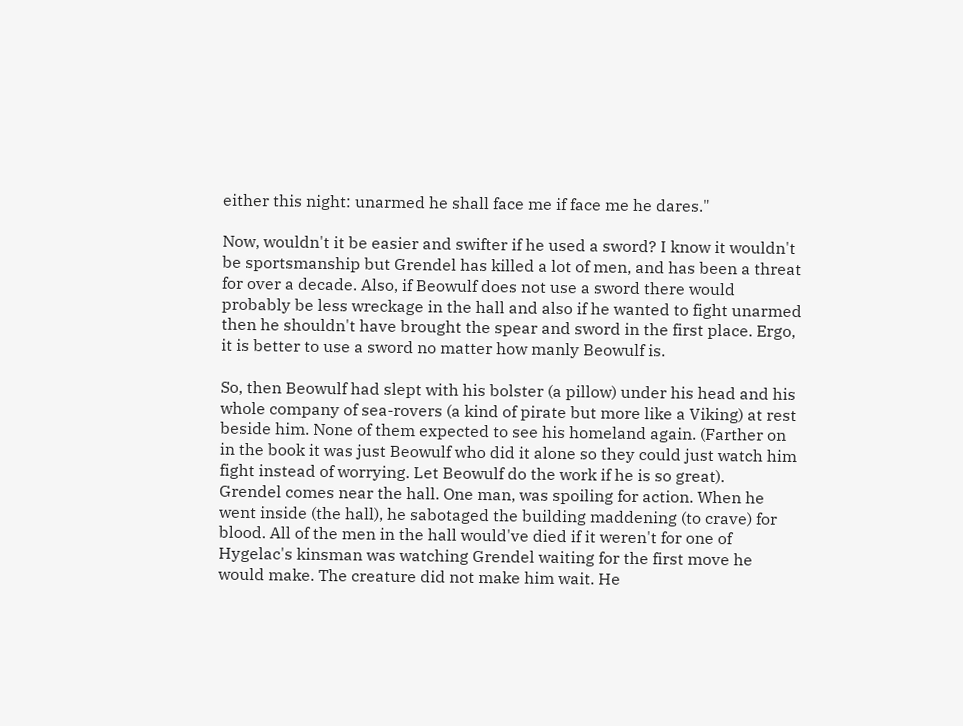either this night: unarmed he shall face me if face me he dares."

Now, wouldn't it be easier and swifter if he used a sword? I know it wouldn't be sportsmanship but Grendel has killed a lot of men, and has been a threat for over a decade. Also, if Beowulf does not use a sword there would probably be less wreckage in the hall and also if he wanted to fight unarmed then he shouldn't have brought the spear and sword in the first place. Ergo, it is better to use a sword no matter how manly Beowulf is.

So, then Beowulf had slept with his bolster (a pillow) under his head and his whole company of sea-rovers (a kind of pirate but more like a Viking) at rest beside him. None of them expected to see his homeland again. (Farther on in the book it was just Beowulf who did it alone so they could just watch him fight instead of worrying. Let Beowulf do the work if he is so great).
Grendel comes near the hall. One man, was spoiling for action. When he went inside (the hall), he sabotaged the building maddening (to crave) for blood. All of the men in the hall would've died if it weren't for one of Hygelac's kinsman was watching Grendel waiting for the first move he would make. The creature did not make him wait. He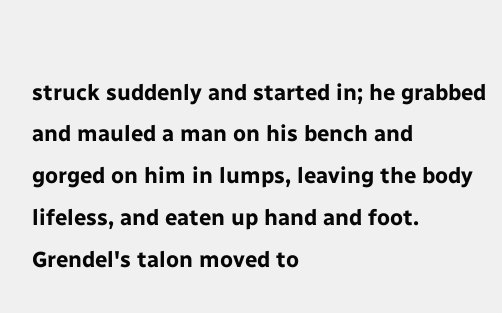struck suddenly and started in; he grabbed and mauled a man on his bench and gorged on him in lumps, leaving the body lifeless, and eaten up hand and foot. Grendel's talon moved to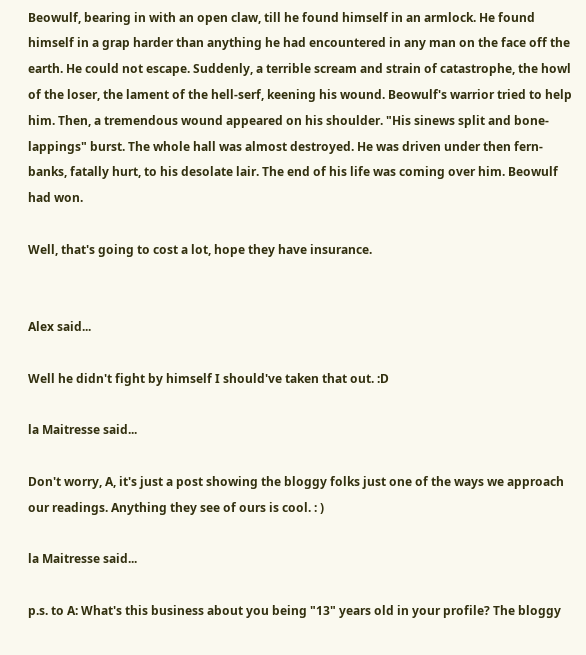Beowulf, bearing in with an open claw, till he found himself in an armlock. He found himself in a grap harder than anything he had encountered in any man on the face off the earth. He could not escape. Suddenly, a terrible scream and strain of catastrophe, the howl of the loser, the lament of the hell-serf, keening his wound. Beowulf's warrior tried to help him. Then, a tremendous wound appeared on his shoulder. "His sinews split and bone-lappings" burst. The whole hall was almost destroyed. He was driven under then fern-banks, fatally hurt, to his desolate lair. The end of his life was coming over him. Beowulf had won.

Well, that's going to cost a lot, hope they have insurance.


Alex said...

Well he didn't fight by himself I should've taken that out. :D

la Maitresse said...

Don't worry, A, it's just a post showing the bloggy folks just one of the ways we approach our readings. Anything they see of ours is cool. : )

la Maitresse said...

p.s. to A: What's this business about you being "13" years old in your profile? The bloggy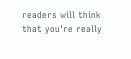readers will think that you're really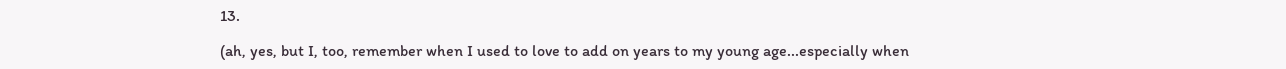13.

(ah, yes, but I, too, remember when I used to love to add on years to my young age...especially when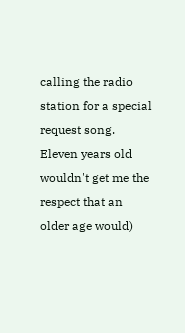calling the radio station for a special request song. Eleven years old wouldn't get me the respect that an older age would)